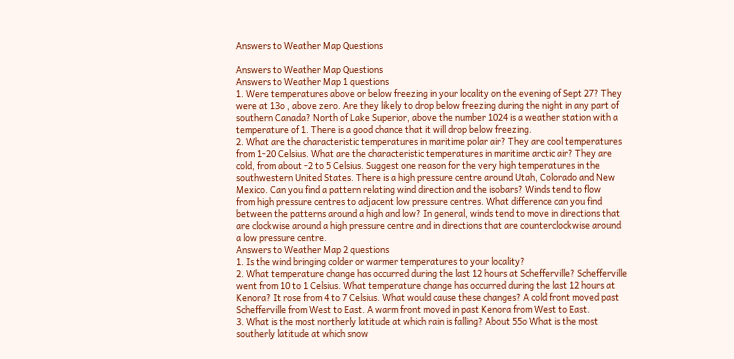Answers to Weather Map Questions

Answers to Weather Map Questions
Answers to Weather Map 1 questions
1. Were temperatures above or below freezing in your locality on the evening of Sept 27? They
were at 13o , above zero. Are they likely to drop below freezing during the night in any part of
southern Canada? North of Lake Superior, above the number 1024 is a weather station with a
temperature of 1. There is a good chance that it will drop below freezing.
2. What are the characteristic temperatures in maritime polar air? They are cool temperatures
from 1-20 Celsius. What are the characteristic temperatures in maritime arctic air? They are
cold, from about -2 to 5 Celsius. Suggest one reason for the very high temperatures in the
southwestern United States. There is a high pressure centre around Utah, Colorado and New
Mexico. Can you find a pattern relating wind direction and the isobars? Winds tend to flow
from high pressure centres to adjacent low pressure centres. What difference can you find
between the patterns around a high and low? In general, winds tend to move in directions that
are clockwise around a high pressure centre and in directions that are counterclockwise around
a low pressure centre.
Answers to Weather Map 2 questions
1. Is the wind bringing colder or warmer temperatures to your locality?
2. What temperature change has occurred during the last 12 hours at Schefferville? Schefferville
went from 10 to 1 Celsius. What temperature change has occurred during the last 12 hours at
Kenora? It rose from 4 to 7 Celsius. What would cause these changes? A cold front moved past
Schefferville from West to East. A warm front moved in past Kenora from West to East.
3. What is the most northerly latitude at which rain is falling? About 55o What is the most
southerly latitude at which snow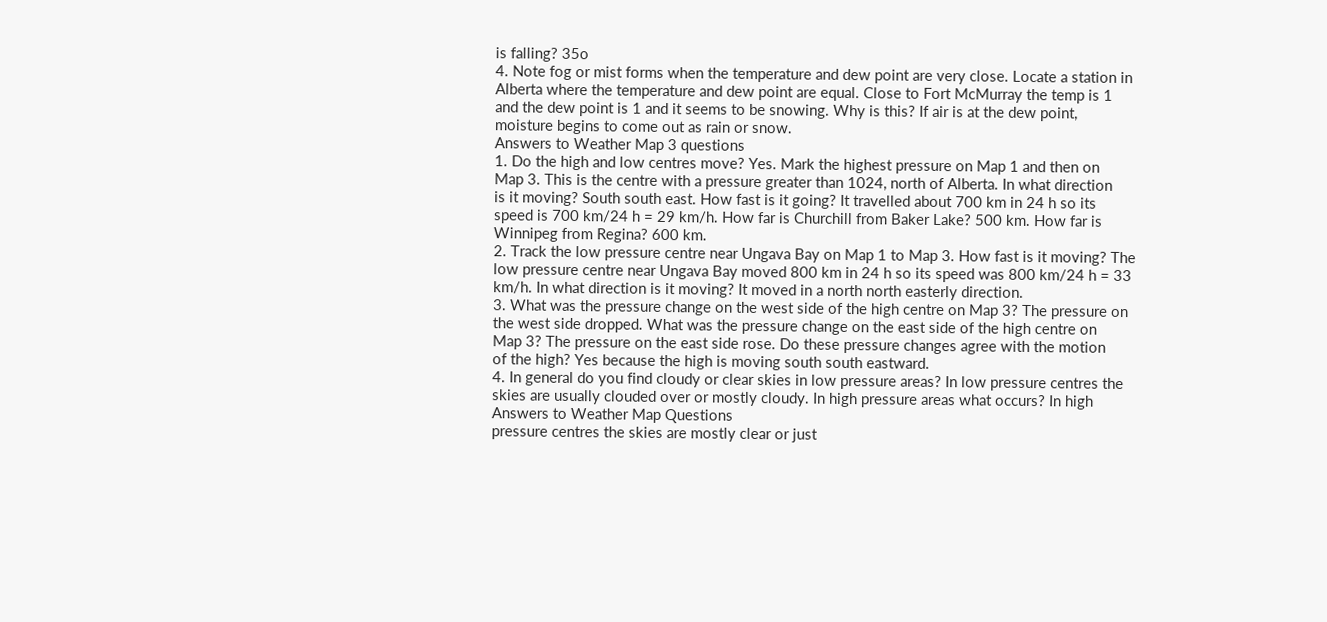is falling? 35o
4. Note fog or mist forms when the temperature and dew point are very close. Locate a station in
Alberta where the temperature and dew point are equal. Close to Fort McMurray the temp is 1
and the dew point is 1 and it seems to be snowing. Why is this? If air is at the dew point,
moisture begins to come out as rain or snow.
Answers to Weather Map 3 questions
1. Do the high and low centres move? Yes. Mark the highest pressure on Map 1 and then on
Map 3. This is the centre with a pressure greater than 1024, north of Alberta. In what direction
is it moving? South south east. How fast is it going? It travelled about 700 km in 24 h so its
speed is 700 km/24 h = 29 km/h. How far is Churchill from Baker Lake? 500 km. How far is
Winnipeg from Regina? 600 km.
2. Track the low pressure centre near Ungava Bay on Map 1 to Map 3. How fast is it moving? The
low pressure centre near Ungava Bay moved 800 km in 24 h so its speed was 800 km/24 h = 33
km/h. In what direction is it moving? It moved in a north north easterly direction.
3. What was the pressure change on the west side of the high centre on Map 3? The pressure on
the west side dropped. What was the pressure change on the east side of the high centre on
Map 3? The pressure on the east side rose. Do these pressure changes agree with the motion
of the high? Yes because the high is moving south south eastward.
4. In general do you find cloudy or clear skies in low pressure areas? In low pressure centres the
skies are usually clouded over or mostly cloudy. In high pressure areas what occurs? In high
Answers to Weather Map Questions
pressure centres the skies are mostly clear or just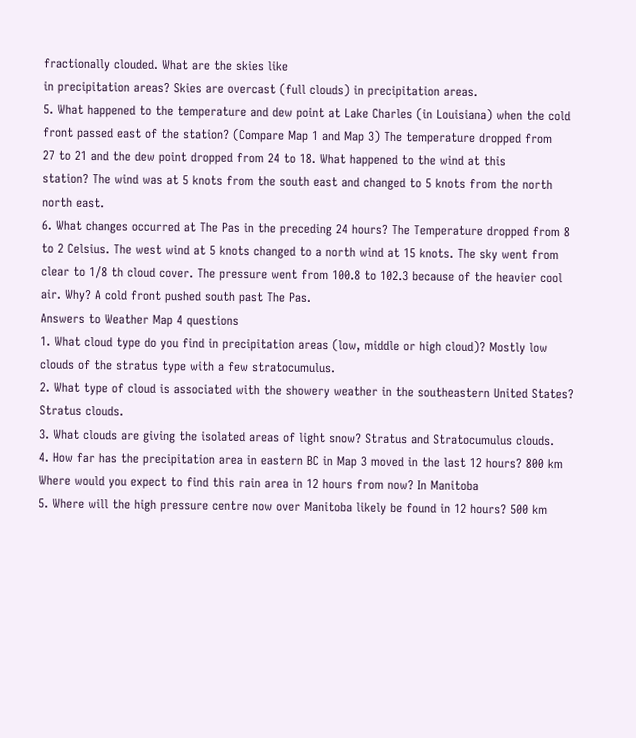fractionally clouded. What are the skies like
in precipitation areas? Skies are overcast (full clouds) in precipitation areas.
5. What happened to the temperature and dew point at Lake Charles (in Louisiana) when the cold
front passed east of the station? (Compare Map 1 and Map 3) The temperature dropped from
27 to 21 and the dew point dropped from 24 to 18. What happened to the wind at this
station? The wind was at 5 knots from the south east and changed to 5 knots from the north
north east.
6. What changes occurred at The Pas in the preceding 24 hours? The Temperature dropped from 8
to 2 Celsius. The west wind at 5 knots changed to a north wind at 15 knots. The sky went from
clear to 1/8 th cloud cover. The pressure went from 100.8 to 102.3 because of the heavier cool
air. Why? A cold front pushed south past The Pas.
Answers to Weather Map 4 questions
1. What cloud type do you find in precipitation areas (low, middle or high cloud)? Mostly low
clouds of the stratus type with a few stratocumulus.
2. What type of cloud is associated with the showery weather in the southeastern United States?
Stratus clouds.
3. What clouds are giving the isolated areas of light snow? Stratus and Stratocumulus clouds.
4. How far has the precipitation area in eastern BC in Map 3 moved in the last 12 hours? 800 km
Where would you expect to find this rain area in 12 hours from now? In Manitoba
5. Where will the high pressure centre now over Manitoba likely be found in 12 hours? 500 km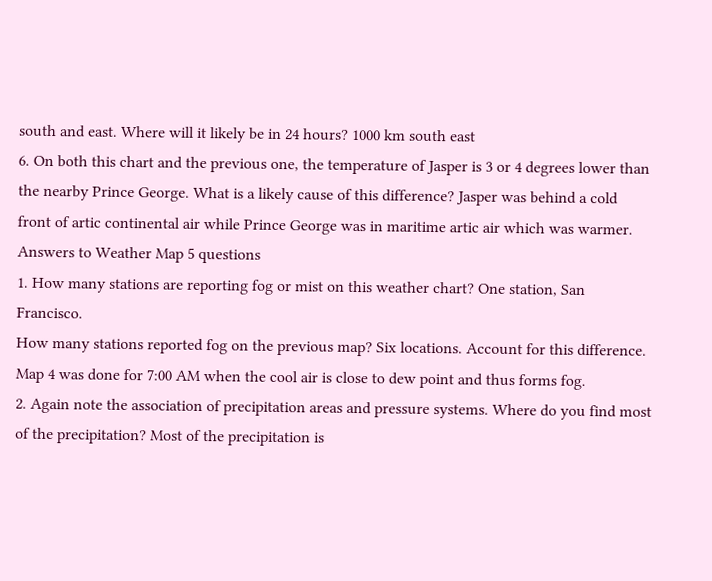south and east. Where will it likely be in 24 hours? 1000 km south east
6. On both this chart and the previous one, the temperature of Jasper is 3 or 4 degrees lower than
the nearby Prince George. What is a likely cause of this difference? Jasper was behind a cold
front of artic continental air while Prince George was in maritime artic air which was warmer.
Answers to Weather Map 5 questions
1. How many stations are reporting fog or mist on this weather chart? One station, San Francisco.
How many stations reported fog on the previous map? Six locations. Account for this difference.
Map 4 was done for 7:00 AM when the cool air is close to dew point and thus forms fog.
2. Again note the association of precipitation areas and pressure systems. Where do you find most
of the precipitation? Most of the precipitation is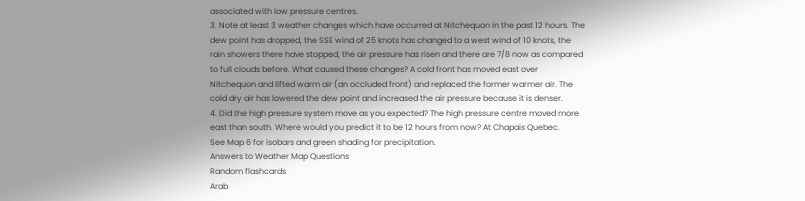associated with low pressure centres.
3. Note at least 3 weather changes which have occurred at Nitchequon in the past 12 hours. The
dew point has dropped, the SSE wind of 25 knots has changed to a west wind of 10 knots, the
rain showers there have stopped, the air pressure has risen and there are 7/8 now as compared
to full clouds before. What caused these changes? A cold front has moved east over
Nitchequon and lifted warm air (an occluded front) and replaced the former warmer air. The
cold dry air has lowered the dew point and increased the air pressure because it is denser.
4. Did the high pressure system move as you expected? The high pressure centre moved more
east than south. Where would you predict it to be 12 hours from now? At Chapais Quebec.
See Map 6 for isobars and green shading for precipitation.
Answers to Weather Map Questions
Random flashcards
Arab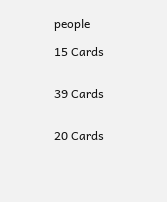people

15 Cards


39 Cards


20 Cards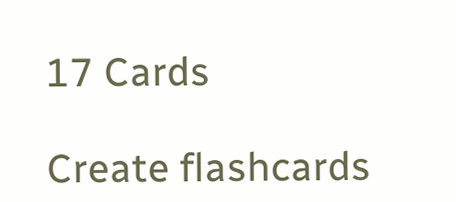17 Cards

Create flashcards